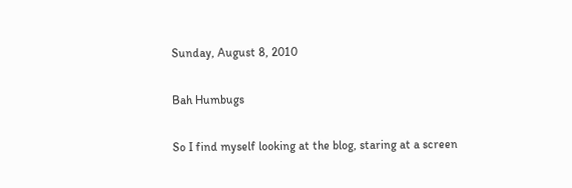Sunday, August 8, 2010

Bah Humbugs

So I find myself looking at the blog, staring at a screen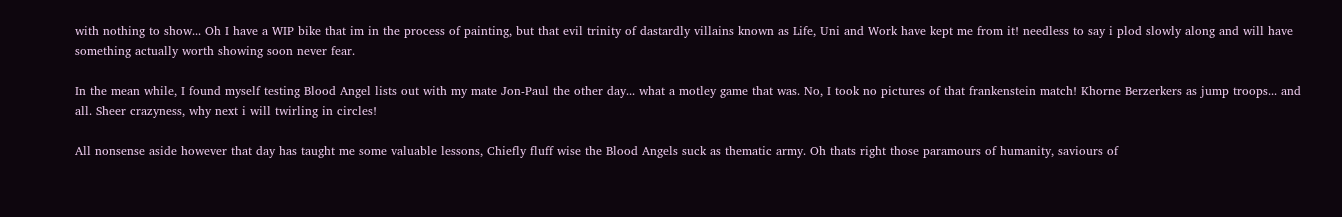with nothing to show... Oh I have a WIP bike that im in the process of painting, but that evil trinity of dastardly villains known as Life, Uni and Work have kept me from it! needless to say i plod slowly along and will have something actually worth showing soon never fear.

In the mean while, I found myself testing Blood Angel lists out with my mate Jon-Paul the other day... what a motley game that was. No, I took no pictures of that frankenstein match! Khorne Berzerkers as jump troops... and all. Sheer crazyness, why next i will twirling in circles!

All nonsense aside however that day has taught me some valuable lessons, Chiefly fluff wise the Blood Angels suck as thematic army. Oh thats right those paramours of humanity, saviours of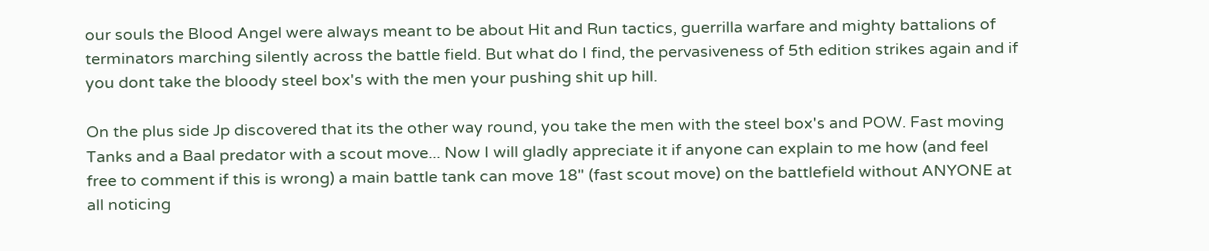our souls the Blood Angel were always meant to be about Hit and Run tactics, guerrilla warfare and mighty battalions of terminators marching silently across the battle field. But what do I find, the pervasiveness of 5th edition strikes again and if you dont take the bloody steel box's with the men your pushing shit up hill.

On the plus side Jp discovered that its the other way round, you take the men with the steel box's and POW. Fast moving Tanks and a Baal predator with a scout move... Now I will gladly appreciate it if anyone can explain to me how (and feel free to comment if this is wrong) a main battle tank can move 18" (fast scout move) on the battlefield without ANYONE at all noticing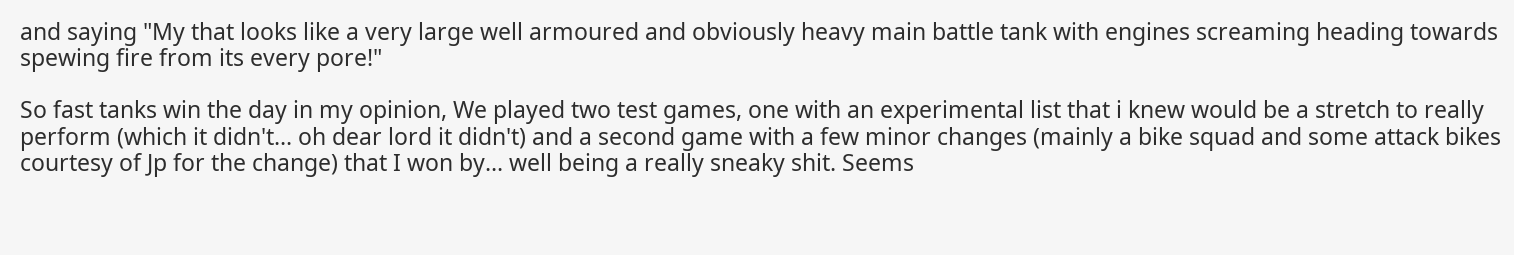and saying "My that looks like a very large well armoured and obviously heavy main battle tank with engines screaming heading towards spewing fire from its every pore!"

So fast tanks win the day in my opinion, We played two test games, one with an experimental list that i knew would be a stretch to really perform (which it didn't... oh dear lord it didn't) and a second game with a few minor changes (mainly a bike squad and some attack bikes courtesy of Jp for the change) that I won by... well being a really sneaky shit. Seems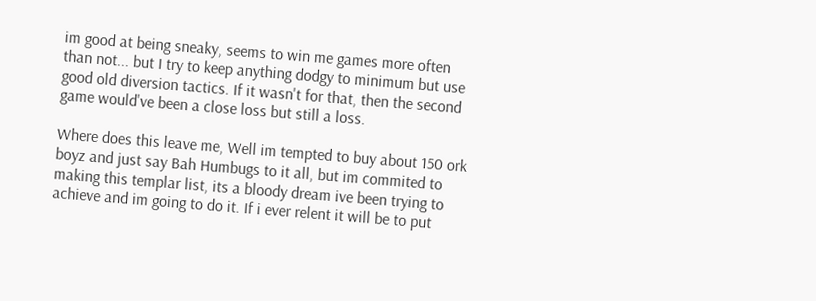im good at being sneaky, seems to win me games more often than not... but I try to keep anything dodgy to minimum but use good old diversion tactics. If it wasn't for that, then the second game would've been a close loss but still a loss.

Where does this leave me, Well im tempted to buy about 150 ork boyz and just say Bah Humbugs to it all, but im commited to making this templar list, its a bloody dream ive been trying to achieve and im going to do it. If i ever relent it will be to put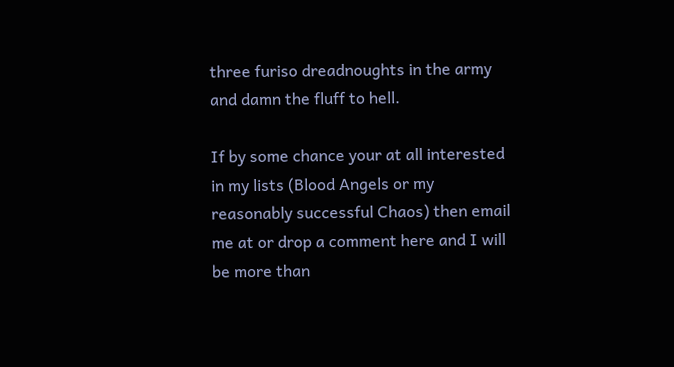three furiso dreadnoughts in the army and damn the fluff to hell.

If by some chance your at all interested in my lists (Blood Angels or my reasonably successful Chaos) then email me at or drop a comment here and I will be more than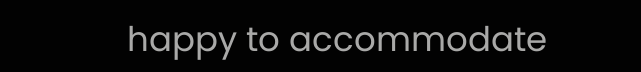happy to accommodate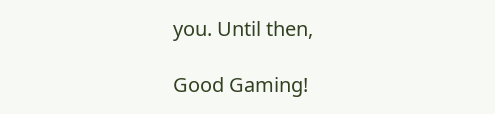you. Until then,

Good Gaming!